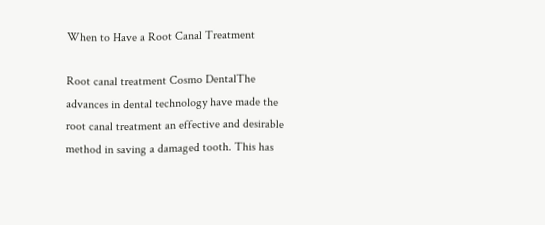When to Have a Root Canal Treatment

Root canal treatment Cosmo DentalThe advances in dental technology have made the root canal treatment an effective and desirable method in saving a damaged tooth. This has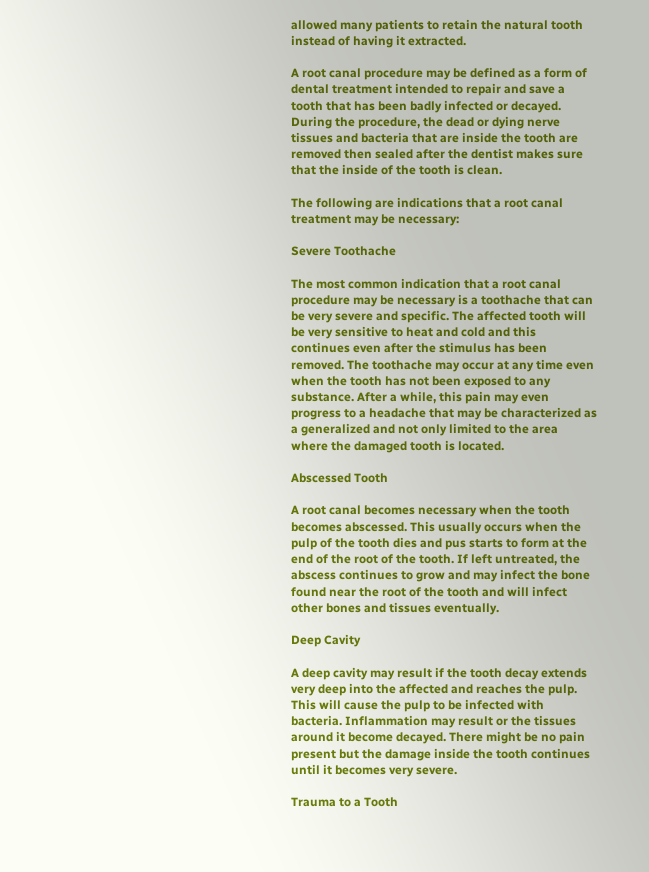allowed many patients to retain the natural tooth instead of having it extracted.

A root canal procedure may be defined as a form of dental treatment intended to repair and save a tooth that has been badly infected or decayed. During the procedure, the dead or dying nerve tissues and bacteria that are inside the tooth are removed then sealed after the dentist makes sure that the inside of the tooth is clean.

The following are indications that a root canal treatment may be necessary:

Severe Toothache

The most common indication that a root canal procedure may be necessary is a toothache that can be very severe and specific. The affected tooth will be very sensitive to heat and cold and this continues even after the stimulus has been removed. The toothache may occur at any time even when the tooth has not been exposed to any substance. After a while, this pain may even progress to a headache that may be characterized as a generalized and not only limited to the area where the damaged tooth is located.

Abscessed Tooth

A root canal becomes necessary when the tooth becomes abscessed. This usually occurs when the pulp of the tooth dies and pus starts to form at the end of the root of the tooth. If left untreated, the abscess continues to grow and may infect the bone found near the root of the tooth and will infect other bones and tissues eventually.

Deep Cavity

A deep cavity may result if the tooth decay extends very deep into the affected and reaches the pulp. This will cause the pulp to be infected with bacteria. Inflammation may result or the tissues around it become decayed. There might be no pain present but the damage inside the tooth continues until it becomes very severe.

Trauma to a Tooth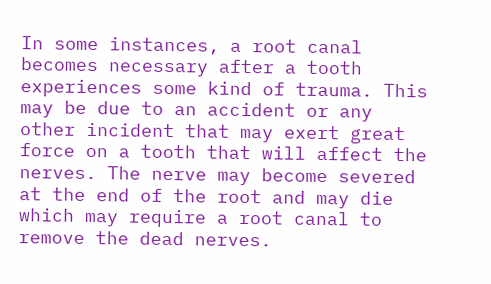In some instances, a root canal becomes necessary after a tooth experiences some kind of trauma. This may be due to an accident or any other incident that may exert great force on a tooth that will affect the nerves. The nerve may become severed at the end of the root and may die which may require a root canal to remove the dead nerves.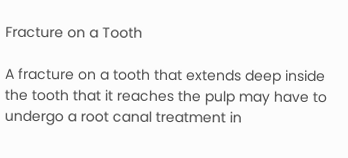Fracture on a Tooth

A fracture on a tooth that extends deep inside the tooth that it reaches the pulp may have to undergo a root canal treatment in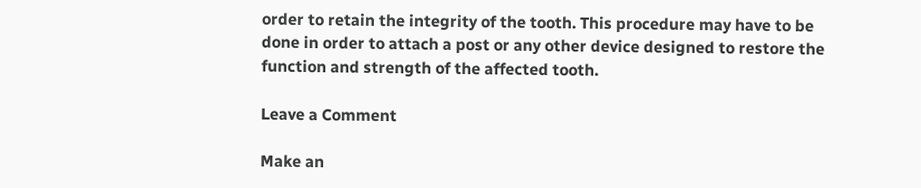order to retain the integrity of the tooth. This procedure may have to be done in order to attach a post or any other device designed to restore the function and strength of the affected tooth.

Leave a Comment

Make an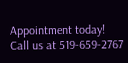Appointment today!
Call us at 519-659-2767